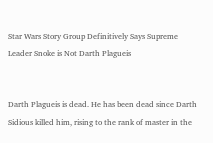Star Wars Story Group Definitively Says Supreme Leader Snoke is Not Darth Plagueis


Darth Plagueis is dead. He has been dead since Darth Sidious killed him, rising to the rank of master in the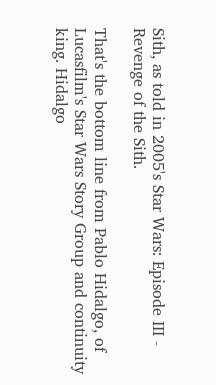Sith, as told in 2005's Star Wars: Episode III - Revenge of the Sith.

That's the bottom line from Pablo Hidalgo, of Lucasfilm's Star Wars Story Group and continuity king. Hidalgo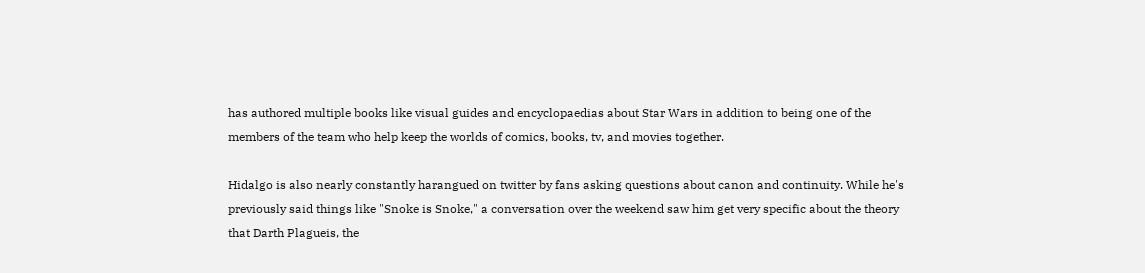has authored multiple books like visual guides and encyclopaedias about Star Wars in addition to being one of the members of the team who help keep the worlds of comics, books, tv, and movies together.

Hidalgo is also nearly constantly harangued on twitter by fans asking questions about canon and continuity. While he's previously said things like "Snoke is Snoke," a conversation over the weekend saw him get very specific about the theory that Darth Plagueis, the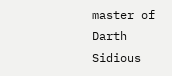master of Darth Sidious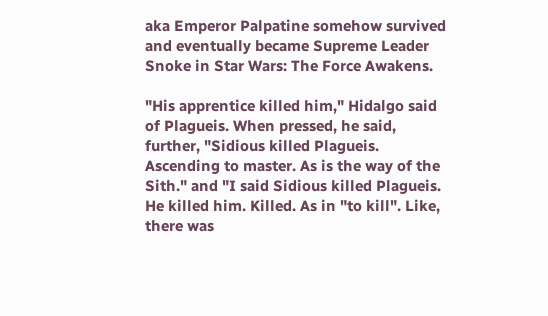aka Emperor Palpatine somehow survived and eventually became Supreme Leader Snoke in Star Wars: The Force Awakens.

"His apprentice killed him," Hidalgo said of Plagueis. When pressed, he said, further, "Sidious killed Plagueis. Ascending to master. As is the way of the Sith." and "I said Sidious killed Plagueis. He killed him. Killed. As in "to kill". Like, there was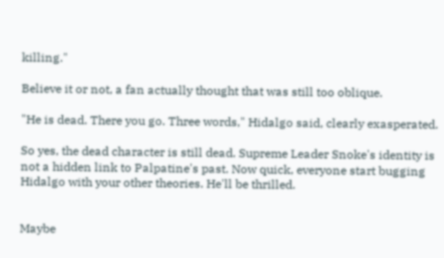killing."

Believe it or not, a fan actually thought that was still too oblique.

"He is dead. There you go. Three words," Hidalgo said, clearly exasperated.

So yes, the dead character is still dead. Supreme Leader Snoke's identity is not a hidden link to Palpatine's past. Now quick, everyone start bugging Hidalgo with your other theories. He'll be thrilled.


Maybe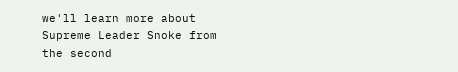we'll learn more about Supreme Leader Snoke from the second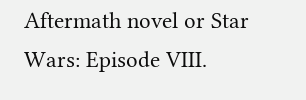Aftermath novel or Star Wars: Episode VIII.